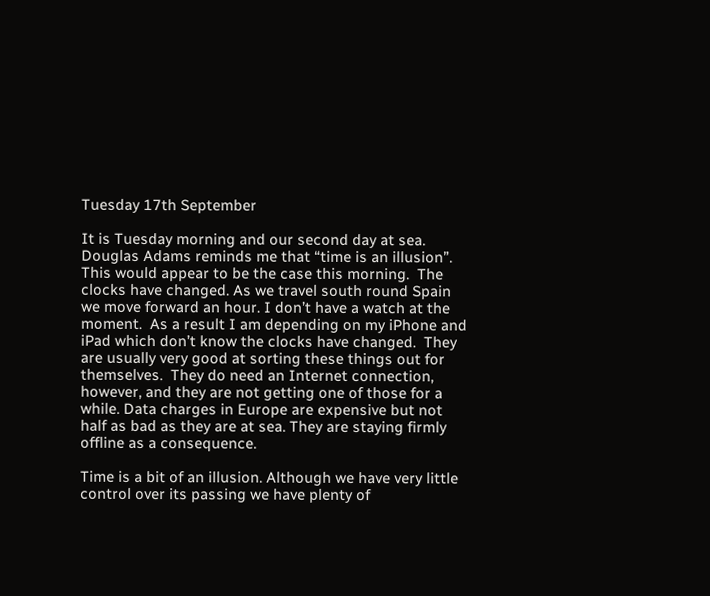Tuesday 17th September

It is Tuesday morning and our second day at sea.  Douglas Adams reminds me that “time is an illusion”.  This would appear to be the case this morning.  The clocks have changed. As we travel south round Spain we move forward an hour. I don’t have a watch at the moment.  As a result I am depending on my iPhone and iPad which don’t know the clocks have changed.  They are usually very good at sorting these things out for themselves.  They do need an Internet connection, however, and they are not getting one of those for a while. Data charges in Europe are expensive but not half as bad as they are at sea. They are staying firmly offline as a consequence.

Time is a bit of an illusion. Although we have very little control over its passing we have plenty of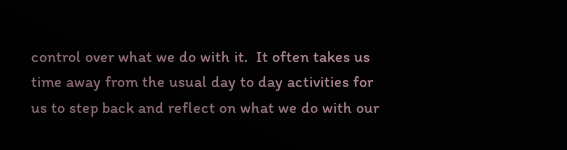control over what we do with it.  It often takes us time away from the usual day to day activities for us to step back and reflect on what we do with our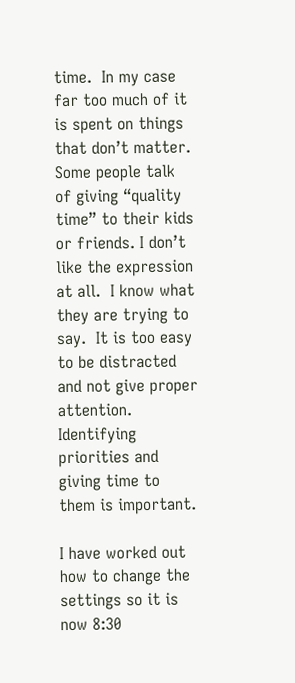time.  In my case far too much of it is spent on things that don’t matter.  Some people talk of giving “quality time” to their kids or friends. I don’t like the expression at all.  I know what they are trying to say.  It is too easy to be distracted and not give proper attention.  Identifying priorities and giving time to them is important.

I have worked out how to change the settings so it is now 8:30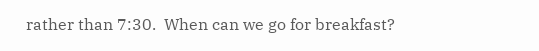rather than 7:30.  When can we go for breakfast?